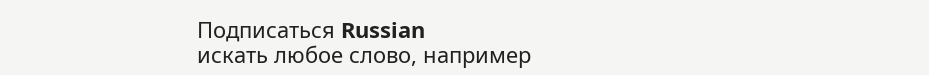Подписаться Russian
искать любое слово, например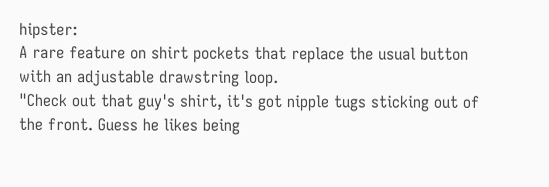hipster:
A rare feature on shirt pockets that replace the usual button with an adjustable drawstring loop.
"Check out that guy's shirt, it's got nipple tugs sticking out of the front. Guess he likes being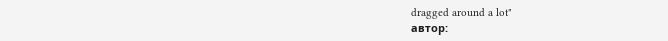dragged around a lot"
автор: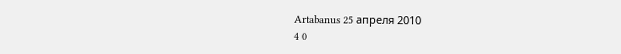Artabanus 25 апреля 2010
4 0